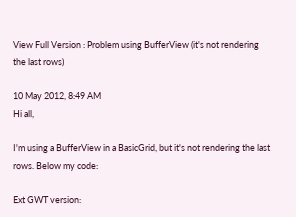View Full Version : Problem using BufferView (it's not rendering the last rows)

10 May 2012, 8:49 AM
Hi all,

I'm using a BufferView in a BasicGrid, but it's not rendering the last rows. Below my code:

Ext GWT version: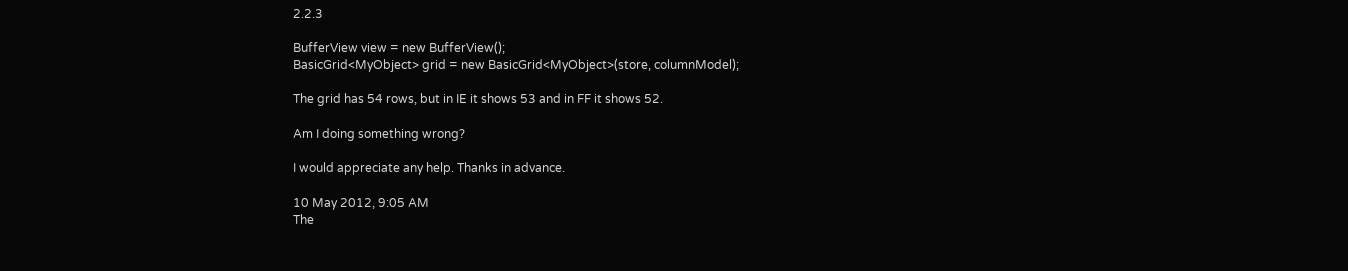2.2.3

BufferView view = new BufferView();
BasicGrid<MyObject> grid = new BasicGrid<MyObject>(store, columnModel);

The grid has 54 rows, but in IE it shows 53 and in FF it shows 52.

Am I doing something wrong?

I would appreciate any help. Thanks in advance.

10 May 2012, 9:05 AM
The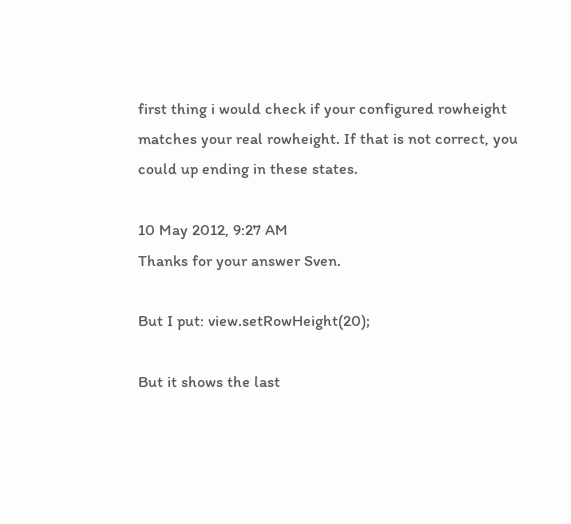first thing i would check if your configured rowheight matches your real rowheight. If that is not correct, you could up ending in these states.

10 May 2012, 9:27 AM
Thanks for your answer Sven.

But I put: view.setRowHeight(20);

But it shows the last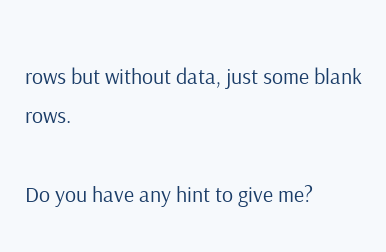rows but without data, just some blank rows.

Do you have any hint to give me?